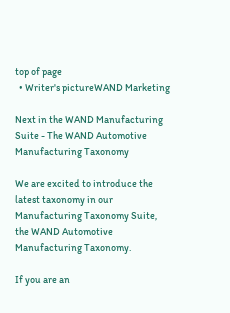top of page
  • Writer's pictureWAND Marketing

Next in the WAND Manufacturing Suite - The WAND Automotive Manufacturing Taxonomy

We are excited to introduce the latest taxonomy in our Manufacturing Taxonomy Suite, the WAND Automotive Manufacturing Taxonomy.

If you are an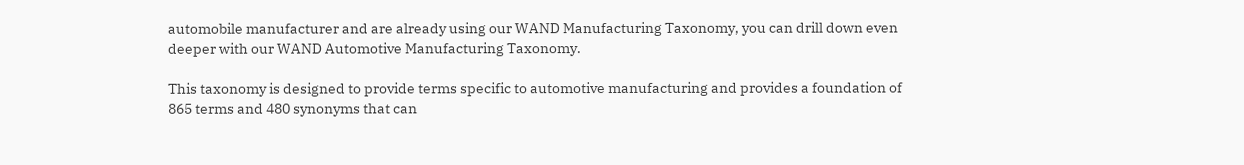automobile manufacturer and are already using our WAND Manufacturing Taxonomy, you can drill down even deeper with our WAND Automotive Manufacturing Taxonomy.

This taxonomy is designed to provide terms specific to automotive manufacturing and provides a foundation of 865 terms and 480 synonyms that can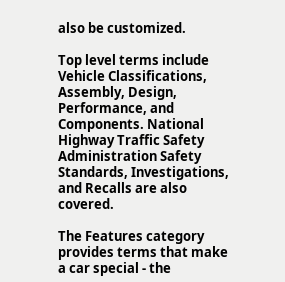also be customized.

Top level terms include Vehicle Classifications, Assembly, Design, Performance, and Components. National Highway Traffic Safety Administration Safety Standards, Investigations, and Recalls are also covered.

The Features category provides terms that make a car special - the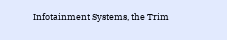Infotainment Systems, the Trim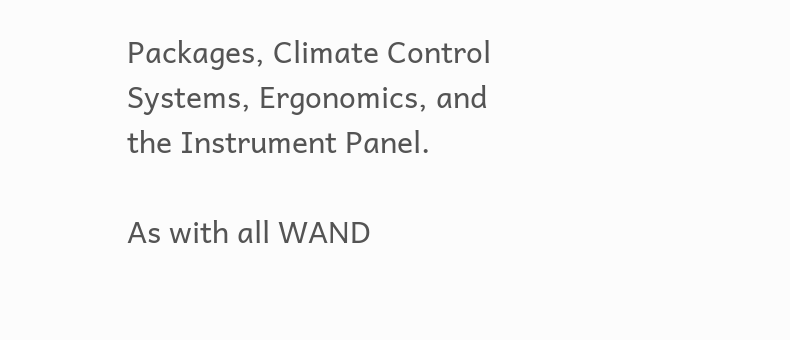Packages, Climate Control Systems, Ergonomics, and the Instrument Panel.

As with all WAND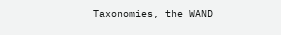Taxonomies, the WAND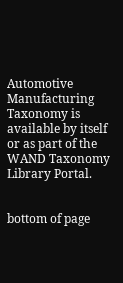Automotive Manufacturing Taxonomy is available by itself or as part of the WAND Taxonomy Library Portal.


bottom of page